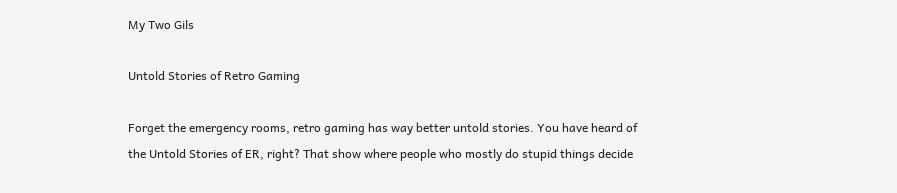My Two Gils

Untold Stories of Retro Gaming

Forget the emergency rooms, retro gaming has way better untold stories. You have heard of the Untold Stories of ER, right? That show where people who mostly do stupid things decide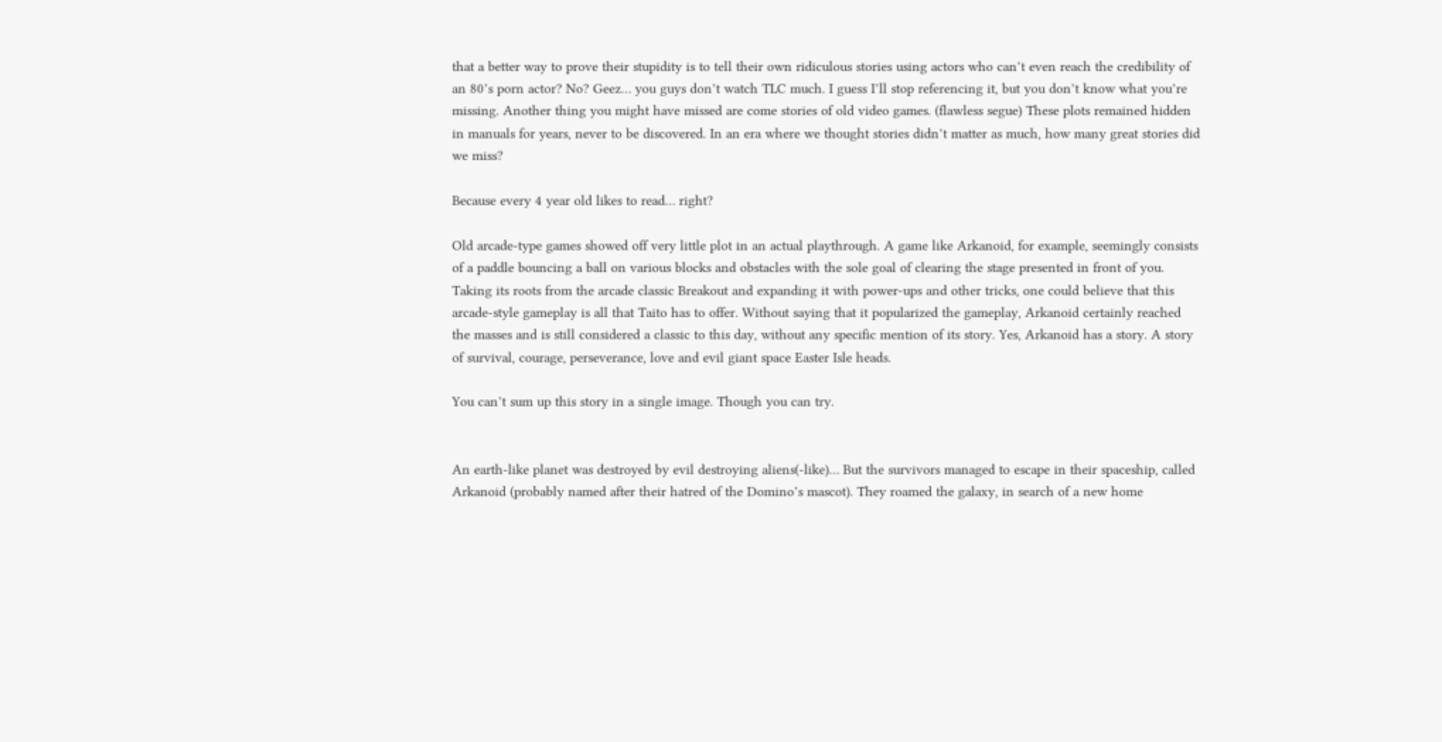that a better way to prove their stupidity is to tell their own ridiculous stories using actors who can’t even reach the credibility of an 80’s porn actor? No? Geez… you guys don’t watch TLC much. I guess I’ll stop referencing it, but you don’t know what you’re missing. Another thing you might have missed are come stories of old video games. (flawless segue) These plots remained hidden in manuals for years, never to be discovered. In an era where we thought stories didn’t matter as much, how many great stories did we miss?

Because every 4 year old likes to read… right?

Old arcade-type games showed off very little plot in an actual playthrough. A game like Arkanoid, for example, seemingly consists of a paddle bouncing a ball on various blocks and obstacles with the sole goal of clearing the stage presented in front of you. Taking its roots from the arcade classic Breakout and expanding it with power-ups and other tricks, one could believe that this arcade-style gameplay is all that Taito has to offer. Without saying that it popularized the gameplay, Arkanoid certainly reached the masses and is still considered a classic to this day, without any specific mention of its story. Yes, Arkanoid has a story. A story of survival, courage, perseverance, love and evil giant space Easter Isle heads.

You can’t sum up this story in a single image. Though you can try.


An earth-like planet was destroyed by evil destroying aliens(-like)… But the survivors managed to escape in their spaceship, called Arkanoid (probably named after their hatred of the Domino’s mascot). They roamed the galaxy, in search of a new home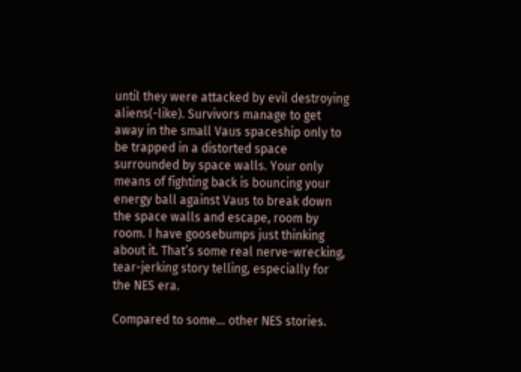until they were attacked by evil destroying aliens(-like). Survivors manage to get away in the small Vaus spaceship only to be trapped in a distorted space surrounded by space walls. Your only means of fighting back is bouncing your energy ball against Vaus to break down the space walls and escape, room by room. I have goosebumps just thinking about it. That’s some real nerve-wrecking, tear-jerking story telling, especially for the NES era.

Compared to some… other NES stories.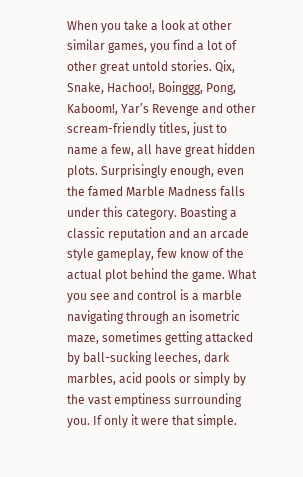When you take a look at other similar games, you find a lot of other great untold stories. Qix, Snake, Hachoo!, Boinggg, Pong, Kaboom!, Yar’s Revenge and other scream-friendly titles, just to name a few, all have great hidden plots. Surprisingly enough, even the famed Marble Madness falls under this category. Boasting a classic reputation and an arcade style gameplay, few know of the actual plot behind the game. What you see and control is a marble navigating through an isometric maze, sometimes getting attacked by ball-sucking leeches, dark marbles, acid pools or simply by the vast emptiness surrounding you. If only it were that simple.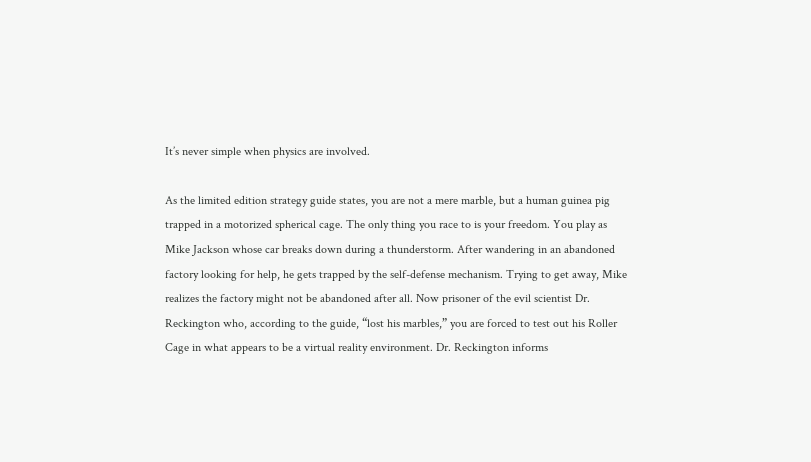It’s never simple when physics are involved.

As the limited edition strategy guide states, you are not a mere marble, but a human guinea pig trapped in a motorized spherical cage. The only thing you race to is your freedom. You play as Mike Jackson whose car breaks down during a thunderstorm. After wandering in an abandoned factory looking for help, he gets trapped by the self-defense mechanism. Trying to get away, Mike realizes the factory might not be abandoned after all. Now prisoner of the evil scientist Dr. Reckington who, according to the guide, “lost his marbles,” you are forced to test out his Roller Cage in what appears to be a virtual reality environment. Dr. Reckington informs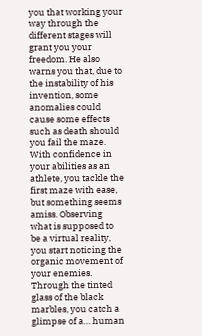you that working your way through the different stages will grant you your freedom. He also warns you that, due to the instability of his invention, some anomalies could cause some effects such as death should you fail the maze. With confidence in your abilities as an athlete, you tackle the first maze with ease, but something seems amiss. Observing what is supposed to be a virtual reality, you start noticing the organic movement of your enemies. Through the tinted glass of the black marbles, you catch a glimpse of a… human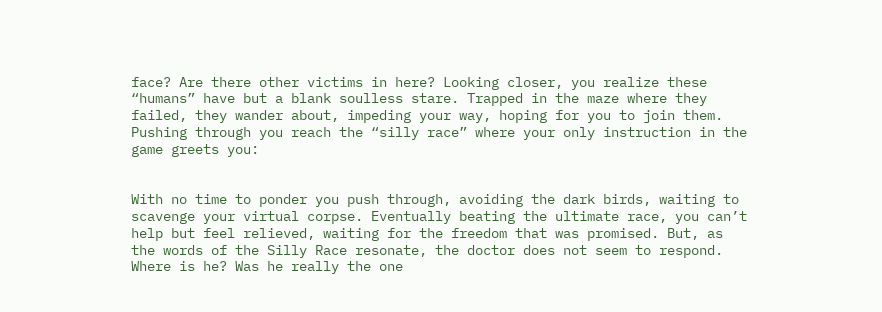face? Are there other victims in here? Looking closer, you realize these “humans” have but a blank soulless stare. Trapped in the maze where they failed, they wander about, impeding your way, hoping for you to join them. Pushing through you reach the “silly race” where your only instruction in the game greets you:


With no time to ponder you push through, avoiding the dark birds, waiting to scavenge your virtual corpse. Eventually beating the ultimate race, you can’t help but feel relieved, waiting for the freedom that was promised. But, as the words of the Silly Race resonate, the doctor does not seem to respond. Where is he? Was he really the one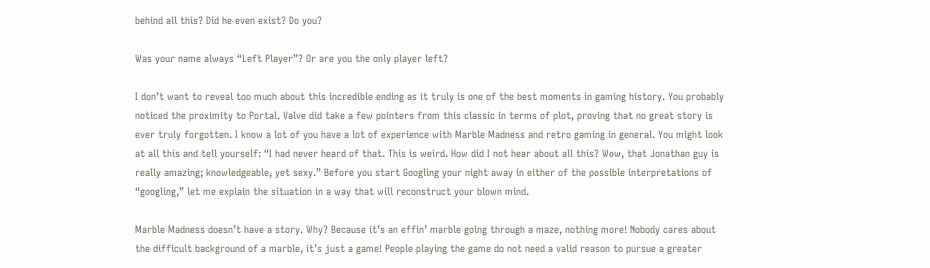behind all this? Did he even exist? Do you?

Was your name always “Left Player”? Or are you the only player left?

I don’t want to reveal too much about this incredible ending as it truly is one of the best moments in gaming history. You probably noticed the proximity to Portal. Valve did take a few pointers from this classic in terms of plot, proving that no great story is ever truly forgotten. I know a lot of you have a lot of experience with Marble Madness and retro gaming in general. You might look at all this and tell yourself: “I had never heard of that. This is weird. How did I not hear about all this? Wow, that Jonathan guy is really amazing; knowledgeable, yet sexy.” Before you start Googling your night away in either of the possible interpretations of “googling,” let me explain the situation in a way that will reconstruct your blown mind.

Marble Madness doesn’t have a story. Why? Because it’s an effin’ marble going through a maze, nothing more! Nobody cares about the difficult background of a marble, it’s just a game! People playing the game do not need a valid reason to pursue a greater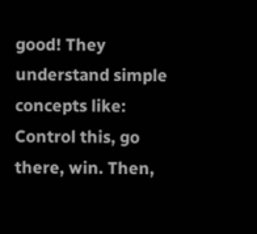good! They understand simple concepts like: Control this, go there, win. Then,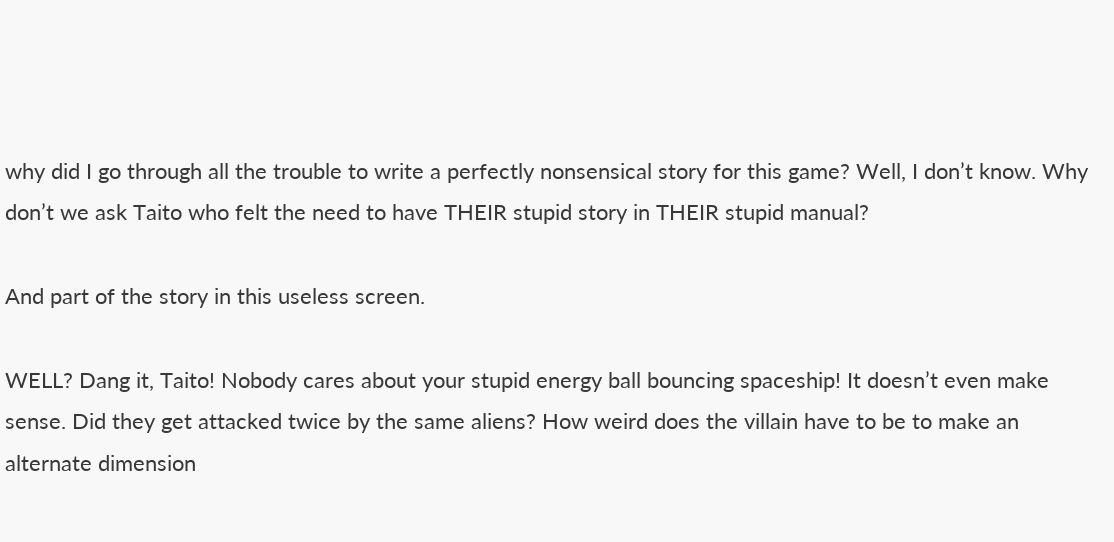why did I go through all the trouble to write a perfectly nonsensical story for this game? Well, I don’t know. Why don’t we ask Taito who felt the need to have THEIR stupid story in THEIR stupid manual?

And part of the story in this useless screen.

WELL? Dang it, Taito! Nobody cares about your stupid energy ball bouncing spaceship! It doesn’t even make sense. Did they get attacked twice by the same aliens? How weird does the villain have to be to make an alternate dimension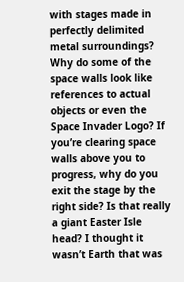with stages made in perfectly delimited metal surroundings? Why do some of the space walls look like references to actual objects or even the Space Invader Logo? If you’re clearing space walls above you to progress, why do you exit the stage by the right side? Is that really a giant Easter Isle head? I thought it wasn’t Earth that was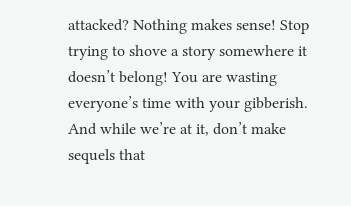attacked? Nothing makes sense! Stop trying to shove a story somewhere it doesn’t belong! You are wasting everyone’s time with your gibberish. And while we’re at it, don’t make sequels that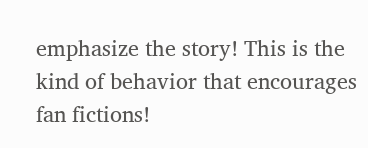emphasize the story! This is the kind of behavior that encourages fan fictions!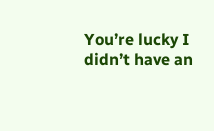You’re lucky I didn’t have an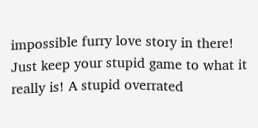impossible furry love story in there! Just keep your stupid game to what it really is! A stupid overrated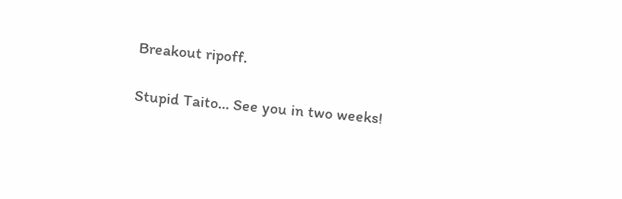Breakout ripoff.

Stupid Taito… See you in two weeks!